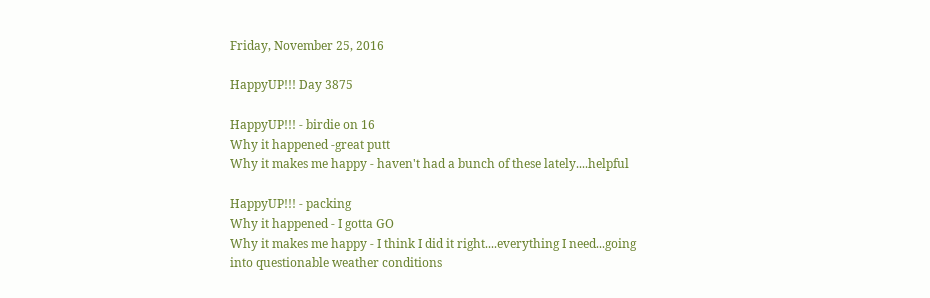Friday, November 25, 2016

HappyUP!!! Day 3875

HappyUP!!! - birdie on 16
Why it happened -great putt
Why it makes me happy - haven't had a bunch of these lately....helpful

HappyUP!!! - packing
Why it happened - I gotta GO
Why it makes me happy - I think I did it right....everything I need...going into questionable weather conditions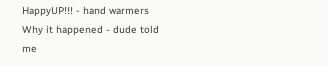HappyUP!!! - hand warmers
Why it happened - dude told me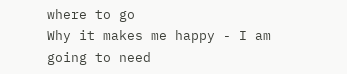where to go
Why it makes me happy - I am going to need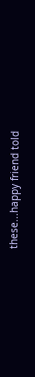these...happy friend told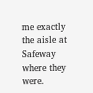me exactly the aisle at Safeway where they were.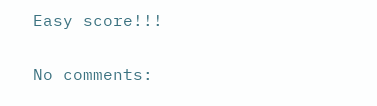Easy score!!!

No comments: